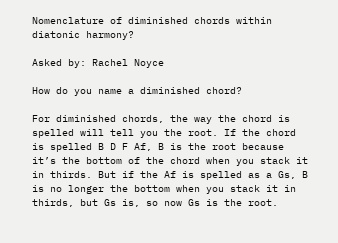Nomenclature of diminished chords within diatonic harmony?

Asked by: Rachel Noyce

How do you name a diminished chord?

For diminished chords, the way the chord is spelled will tell you the root. If the chord is spelled B D F Af, B is the root because it’s the bottom of the chord when you stack it in thirds. But if the Af is spelled as a Gs, B is no longer the bottom when you stack it in thirds, but Gs is, so now Gs is the root.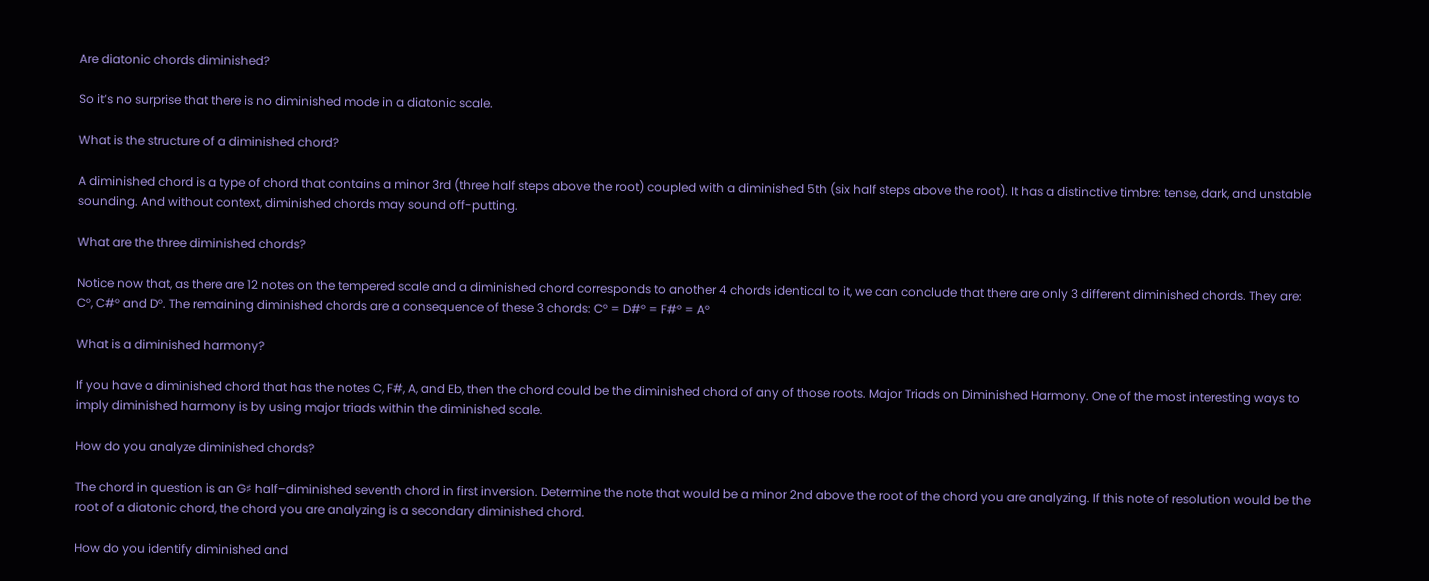Are diatonic chords diminished?

So it’s no surprise that there is no diminished mode in a diatonic scale.

What is the structure of a diminished chord?

A diminished chord is a type of chord that contains a minor 3rd (three half steps above the root) coupled with a diminished 5th (six half steps above the root). It has a distinctive timbre: tense, dark, and unstable sounding. And without context, diminished chords may sound off-putting.

What are the three diminished chords?

Notice now that, as there are 12 notes on the tempered scale and a diminished chord corresponds to another 4 chords identical to it, we can conclude that there are only 3 different diminished chords. They are: C°, C#° and D°. The remaining diminished chords are a consequence of these 3 chords: C° = D#° = F#° = A°

What is a diminished harmony?

If you have a diminished chord that has the notes C, F#, A, and Eb, then the chord could be the diminished chord of any of those roots. Major Triads on Diminished Harmony. One of the most interesting ways to imply diminished harmony is by using major triads within the diminished scale.

How do you analyze diminished chords?

The chord in question is an G♯ half–diminished seventh chord in first inversion. Determine the note that would be a minor 2nd above the root of the chord you are analyzing. If this note of resolution would be the root of a diatonic chord, the chord you are analyzing is a secondary diminished chord.

How do you identify diminished and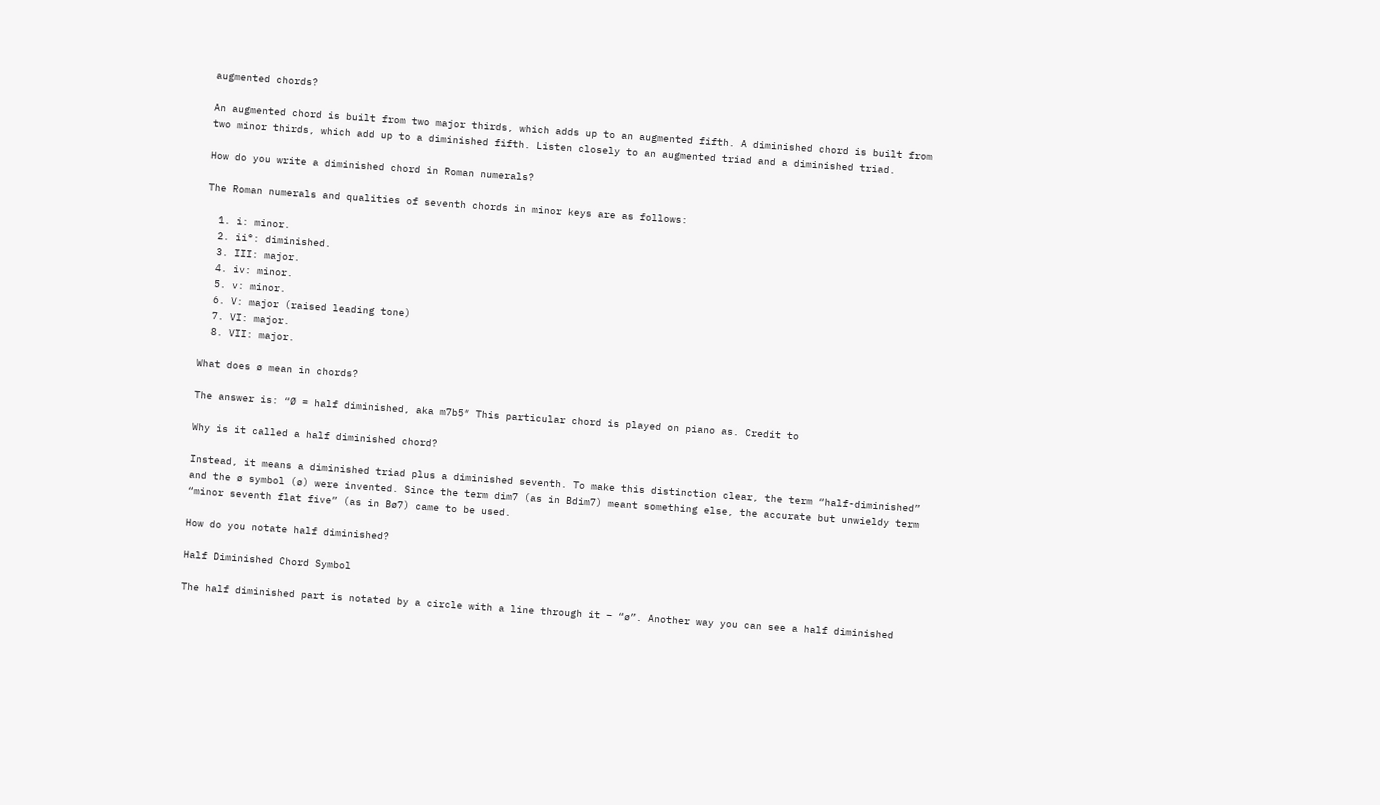augmented chords?

An augmented chord is built from two major thirds, which adds up to an augmented fifth. A diminished chord is built from two minor thirds, which add up to a diminished fifth. Listen closely to an augmented triad and a diminished triad.

How do you write a diminished chord in Roman numerals?

The Roman numerals and qualities of seventh chords in minor keys are as follows:

  1. i: minor.
  2. ii°: diminished.
  3. III: major.
  4. iv: minor.
  5. v: minor.
  6. V: major (raised leading tone)
  7. VI: major.
  8. VII: major.

What does ø mean in chords?

The answer is: “Ø = half diminished, aka m7b5″ This particular chord is played on piano as. Credit to

Why is it called a half diminished chord?

Instead, it means a diminished triad plus a diminished seventh. To make this distinction clear, the term “half-diminished” and the ø symbol (ø) were invented. Since the term dim7 (as in Bdim7) meant something else, the accurate but unwieldy term “minor seventh flat five” (as in Bø7) came to be used.

How do you notate half diminished?

Half Diminished Chord Symbol

The half diminished part is notated by a circle with a line through it – “ø”. Another way you can see a half diminished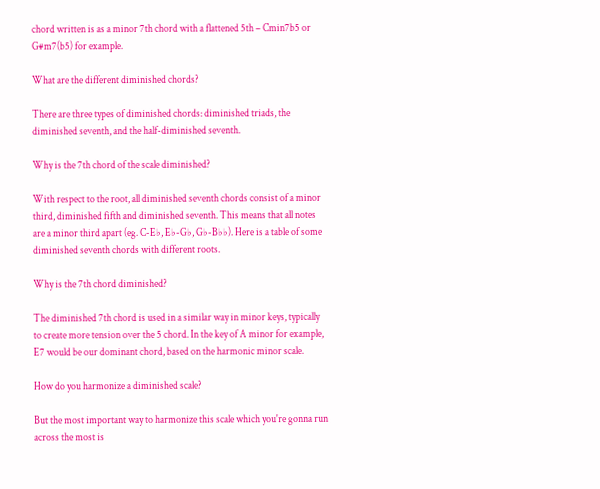chord written is as a minor 7th chord with a flattened 5th – Cmin7b5 or G#m7(b5) for example.

What are the different diminished chords?

There are three types of diminished chords: diminished triads, the diminished seventh, and the half-diminished seventh.

Why is the 7th chord of the scale diminished?

With respect to the root, all diminished seventh chords consist of a minor third, diminished fifth and diminished seventh. This means that all notes are a minor third apart (eg. C-E♭, E♭-G♭, G♭-B♭♭). Here is a table of some diminished seventh chords with different roots.

Why is the 7th chord diminished?

The diminished 7th chord is used in a similar way in minor keys, typically to create more tension over the 5 chord. In the key of A minor for example, E7 would be our dominant chord, based on the harmonic minor scale.

How do you harmonize a diminished scale?

But the most important way to harmonize this scale which you're gonna run across the most is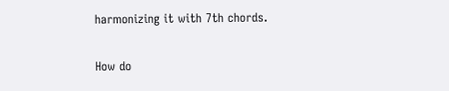harmonizing it with 7th chords.

How do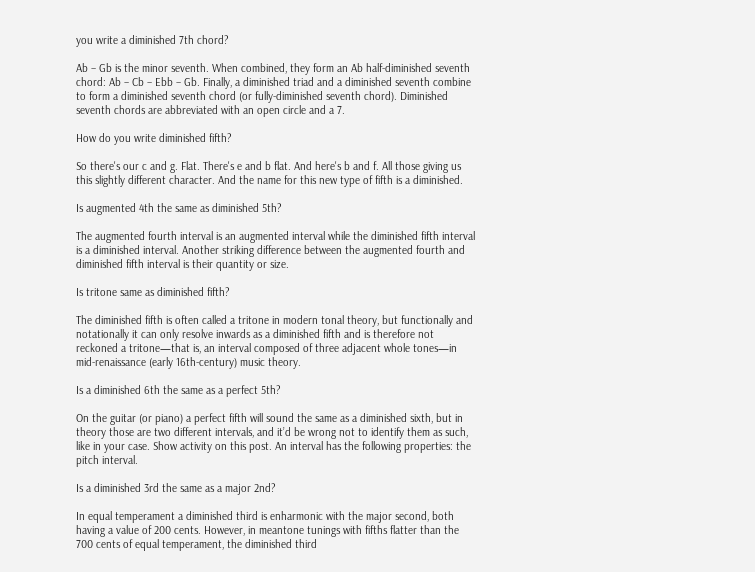you write a diminished 7th chord?

Ab – Gb is the minor seventh. When combined, they form an Ab half-diminished seventh chord: Ab – Cb – Ebb – Gb. Finally, a diminished triad and a diminished seventh combine to form a diminished seventh chord (or fully-diminished seventh chord). Diminished seventh chords are abbreviated with an open circle and a 7.

How do you write diminished fifth?

So there's our c and g. Flat. There's e and b flat. And here's b and f. All those giving us this slightly different character. And the name for this new type of fifth is a diminished.

Is augmented 4th the same as diminished 5th?

The augmented fourth interval is an augmented interval while the diminished fifth interval is a diminished interval. Another striking difference between the augmented fourth and diminished fifth interval is their quantity or size.

Is tritone same as diminished fifth?

The diminished fifth is often called a tritone in modern tonal theory, but functionally and notationally it can only resolve inwards as a diminished fifth and is therefore not reckoned a tritone—that is, an interval composed of three adjacent whole tones—in mid-renaissance (early 16th-century) music theory.

Is a diminished 6th the same as a perfect 5th?

On the guitar (or piano) a perfect fifth will sound the same as a diminished sixth, but in theory those are two different intervals, and it’d be wrong not to identify them as such, like in your case. Show activity on this post. An interval has the following properties: the pitch interval.

Is a diminished 3rd the same as a major 2nd?

In equal temperament a diminished third is enharmonic with the major second, both having a value of 200 cents. However, in meantone tunings with fifths flatter than the 700 cents of equal temperament, the diminished third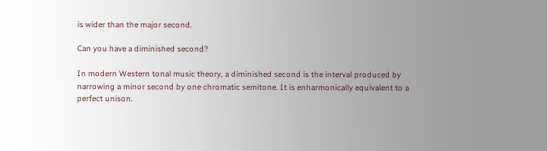is wider than the major second.

Can you have a diminished second?

In modern Western tonal music theory, a diminished second is the interval produced by narrowing a minor second by one chromatic semitone. It is enharmonically equivalent to a perfect unison.